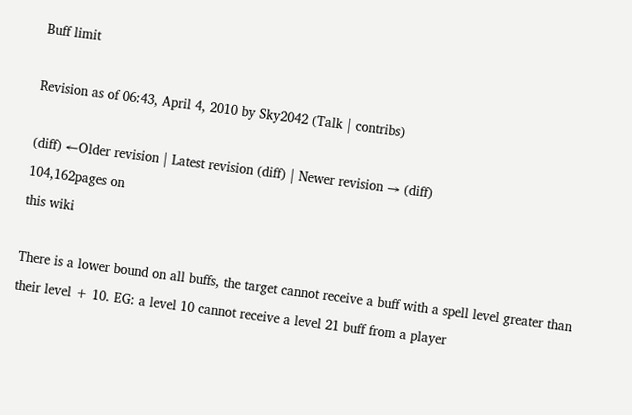Buff limit

Revision as of 06:43, April 4, 2010 by Sky2042 (Talk | contribs)

(diff) ←Older revision | Latest revision (diff) | Newer revision → (diff)
104,162pages on
this wiki

There is a lower bound on all buffs, the target cannot receive a buff with a spell level greater than their level + 10. EG: a level 10 cannot receive a level 21 buff from a player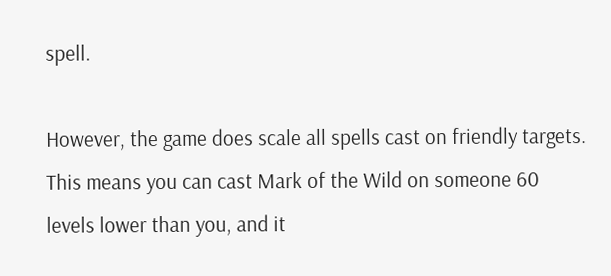spell.

However, the game does scale all spells cast on friendly targets. This means you can cast Mark of the Wild on someone 60 levels lower than you, and it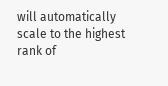will automatically scale to the highest rank of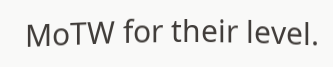MoTW for their level.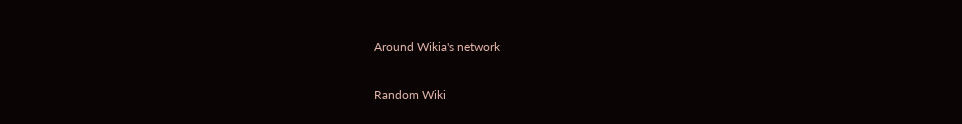Around Wikia's network

Random Wiki